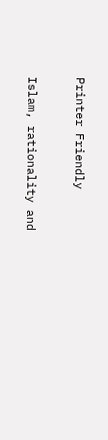Printer Friendly

Islam, rationality and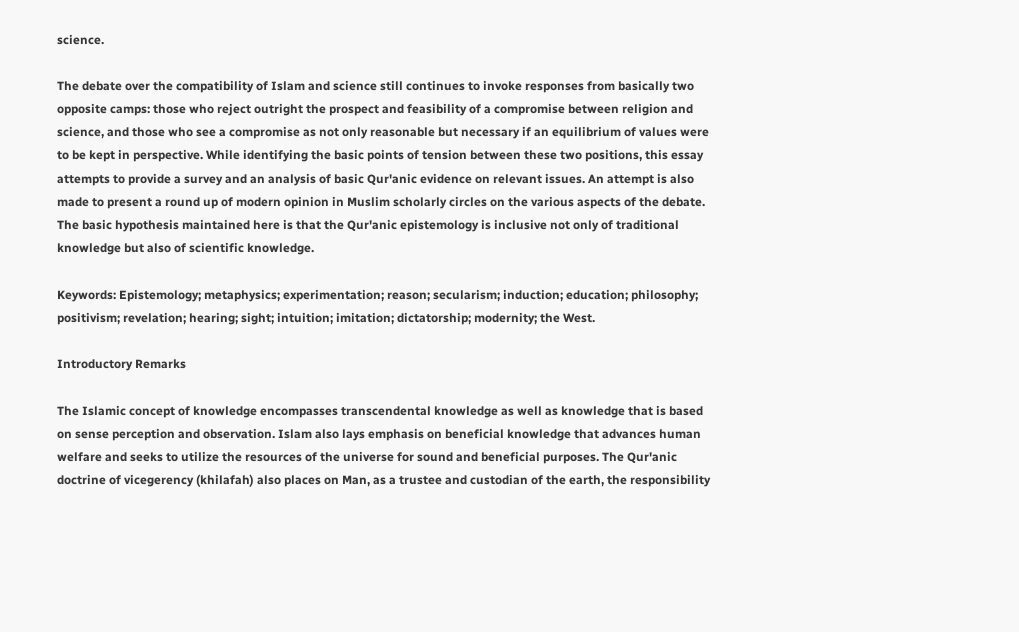science.

The debate over the compatibility of Islam and science still continues to invoke responses from basically two opposite camps: those who reject outright the prospect and feasibility of a compromise between religion and science, and those who see a compromise as not only reasonable but necessary if an equilibrium of values were to be kept in perspective. While identifying the basic points of tension between these two positions, this essay attempts to provide a survey and an analysis of basic Qur'anic evidence on relevant issues. An attempt is also made to present a round up of modern opinion in Muslim scholarly circles on the various aspects of the debate. The basic hypothesis maintained here is that the Qur'anic epistemology is inclusive not only of traditional knowledge but also of scientific knowledge.

Keywords: Epistemology; metaphysics; experimentation; reason; secularism; induction; education; philosophy; positivism; revelation; hearing; sight; intuition; imitation; dictatorship; modernity; the West.

Introductory Remarks

The Islamic concept of knowledge encompasses transcendental knowledge as well as knowledge that is based on sense perception and observation. Islam also lays emphasis on beneficial knowledge that advances human welfare and seeks to utilize the resources of the universe for sound and beneficial purposes. The Qur'anic doctrine of vicegerency (khilafah) also places on Man, as a trustee and custodian of the earth, the responsibility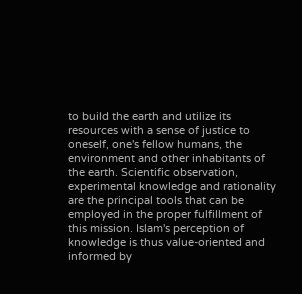to build the earth and utilize its resources with a sense of justice to oneself, one's fellow humans, the environment and other inhabitants of the earth. Scientific observation, experimental knowledge and rationality are the principal tools that can be employed in the proper fulfillment of this mission. Islam's perception of knowledge is thus value-oriented and informed by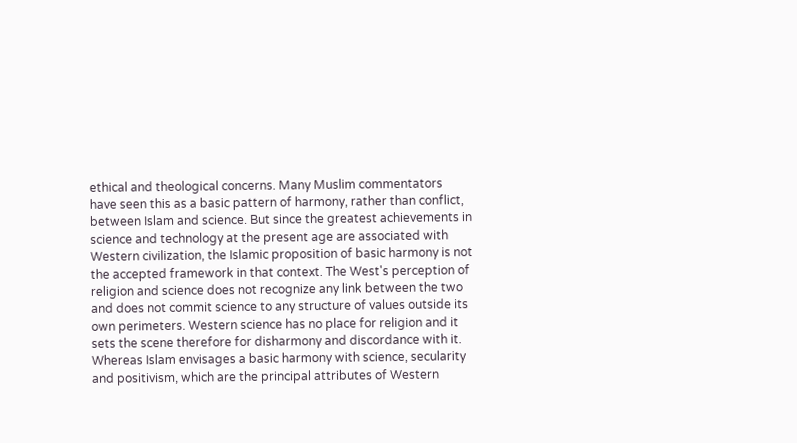ethical and theological concerns. Many Muslim commentators have seen this as a basic pattern of harmony, rather than conflict, between Islam and science. But since the greatest achievements in science and technology at the present age are associated with Western civilization, the Islamic proposition of basic harmony is not the accepted framework in that context. The West's perception of religion and science does not recognize any link between the two and does not commit science to any structure of values outside its own perimeters. Western science has no place for religion and it sets the scene therefore for disharmony and discordance with it. Whereas Islam envisages a basic harmony with science, secularity and positivism, which are the principal attributes of Western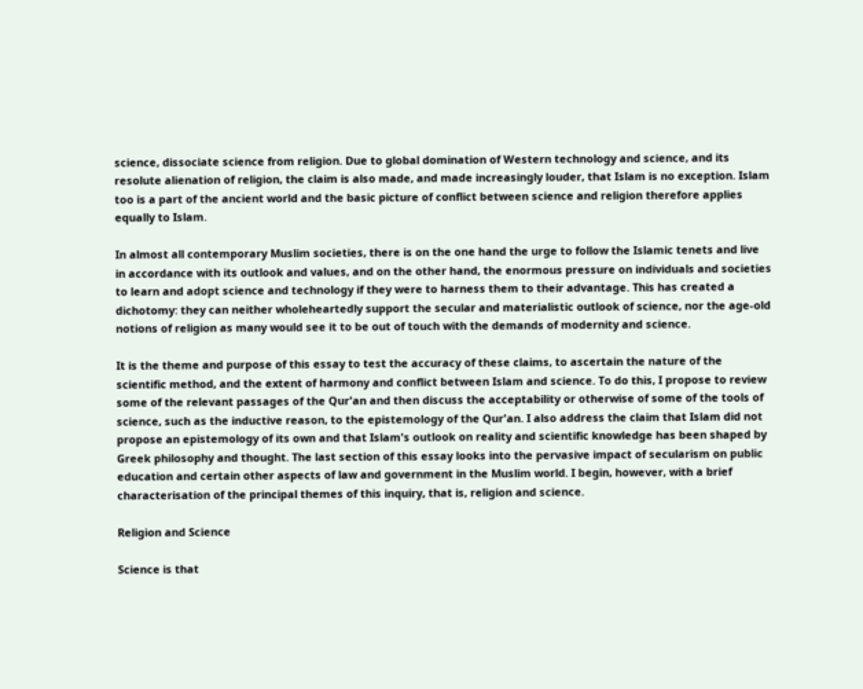science, dissociate science from religion. Due to global domination of Western technology and science, and its resolute alienation of religion, the claim is also made, and made increasingly louder, that Islam is no exception. Islam too is a part of the ancient world and the basic picture of conflict between science and religion therefore applies equally to Islam.

In almost all contemporary Muslim societies, there is on the one hand the urge to follow the Islamic tenets and live in accordance with its outlook and values, and on the other hand, the enormous pressure on individuals and societies to learn and adopt science and technology if they were to harness them to their advantage. This has created a dichotomy: they can neither wholeheartedly support the secular and materialistic outlook of science, nor the age-old notions of religion as many would see it to be out of touch with the demands of modernity and science.

It is the theme and purpose of this essay to test the accuracy of these claims, to ascertain the nature of the scientific method, and the extent of harmony and conflict between Islam and science. To do this, I propose to review some of the relevant passages of the Qur'an and then discuss the acceptability or otherwise of some of the tools of science, such as the inductive reason, to the epistemology of the Qur'an. I also address the claim that Islam did not propose an epistemology of its own and that Islam's outlook on reality and scientific knowledge has been shaped by Greek philosophy and thought. The last section of this essay looks into the pervasive impact of secularism on public education and certain other aspects of law and government in the Muslim world. I begin, however, with a brief characterisation of the principal themes of this inquiry, that is, religion and science.

Religion and Science

Science is that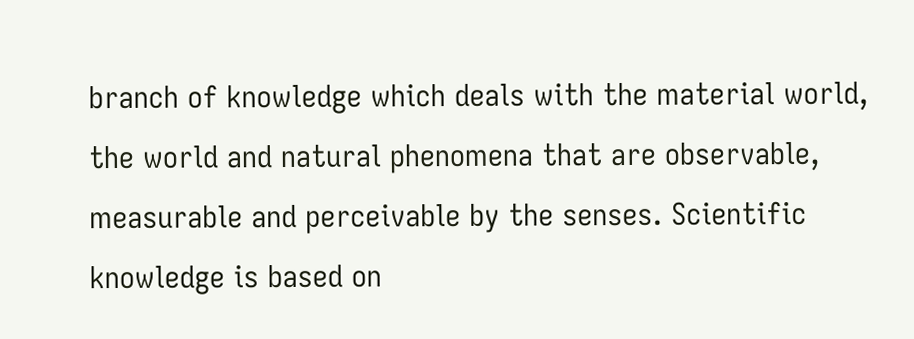branch of knowledge which deals with the material world, the world and natural phenomena that are observable, measurable and perceivable by the senses. Scientific knowledge is based on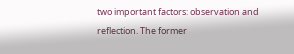two important factors: observation and reflection. The former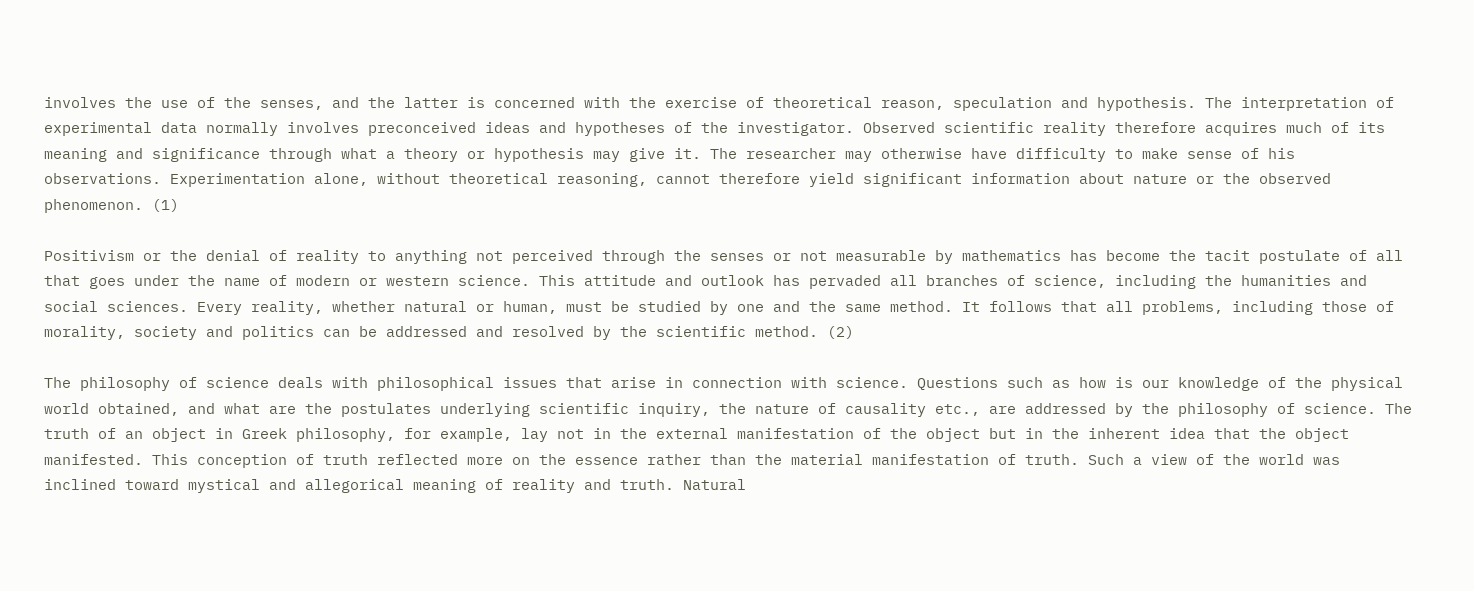involves the use of the senses, and the latter is concerned with the exercise of theoretical reason, speculation and hypothesis. The interpretation of experimental data normally involves preconceived ideas and hypotheses of the investigator. Observed scientific reality therefore acquires much of its meaning and significance through what a theory or hypothesis may give it. The researcher may otherwise have difficulty to make sense of his observations. Experimentation alone, without theoretical reasoning, cannot therefore yield significant information about nature or the observed phenomenon. (1)

Positivism or the denial of reality to anything not perceived through the senses or not measurable by mathematics has become the tacit postulate of all that goes under the name of modern or western science. This attitude and outlook has pervaded all branches of science, including the humanities and social sciences. Every reality, whether natural or human, must be studied by one and the same method. It follows that all problems, including those of morality, society and politics can be addressed and resolved by the scientific method. (2)

The philosophy of science deals with philosophical issues that arise in connection with science. Questions such as how is our knowledge of the physical world obtained, and what are the postulates underlying scientific inquiry, the nature of causality etc., are addressed by the philosophy of science. The truth of an object in Greek philosophy, for example, lay not in the external manifestation of the object but in the inherent idea that the object manifested. This conception of truth reflected more on the essence rather than the material manifestation of truth. Such a view of the world was inclined toward mystical and allegorical meaning of reality and truth. Natural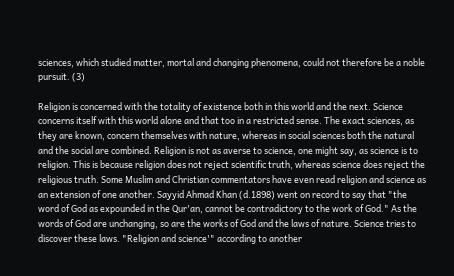sciences, which studied matter, mortal and changing phenomena, could not therefore be a noble pursuit. (3)

Religion is concerned with the totality of existence both in this world and the next. Science concerns itself with this world alone and that too in a restricted sense. The exact sciences, as they are known, concern themselves with nature, whereas in social sciences both the natural and the social are combined. Religion is not as averse to science, one might say, as science is to religion. This is because religion does not reject scientific truth, whereas science does reject the religious truth. Some Muslim and Christian commentators have even read religion and science as an extension of one another. Sayyid Ahmad Khan (d.1898) went on record to say that "the word of God as expounded in the Qur'an, cannot be contradictory to the work of God." As the words of God are unchanging, so are the works of God and the laws of nature. Science tries to discover these laws. "Religion and science'" according to another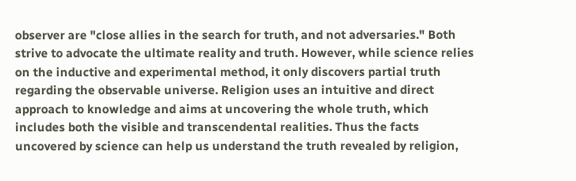observer are "close allies in the search for truth, and not adversaries." Both strive to advocate the ultimate reality and truth. However, while science relies on the inductive and experimental method, it only discovers partial truth regarding the observable universe. Religion uses an intuitive and direct approach to knowledge and aims at uncovering the whole truth, which includes both the visible and transcendental realities. Thus the facts uncovered by science can help us understand the truth revealed by religion,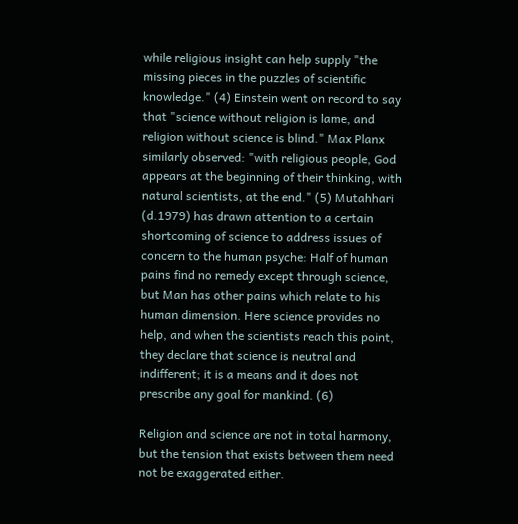while religious insight can help supply "the missing pieces in the puzzles of scientific knowledge." (4) Einstein went on record to say that "science without religion is lame, and religion without science is blind." Max Planx similarly observed: "with religious people, God appears at the beginning of their thinking, with natural scientists, at the end." (5) Mutahhari (d.1979) has drawn attention to a certain shortcoming of science to address issues of concern to the human psyche: Half of human pains find no remedy except through science, but Man has other pains which relate to his human dimension. Here science provides no help, and when the scientists reach this point, they declare that science is neutral and indifferent; it is a means and it does not prescribe any goal for mankind. (6)

Religion and science are not in total harmony, but the tension that exists between them need not be exaggerated either.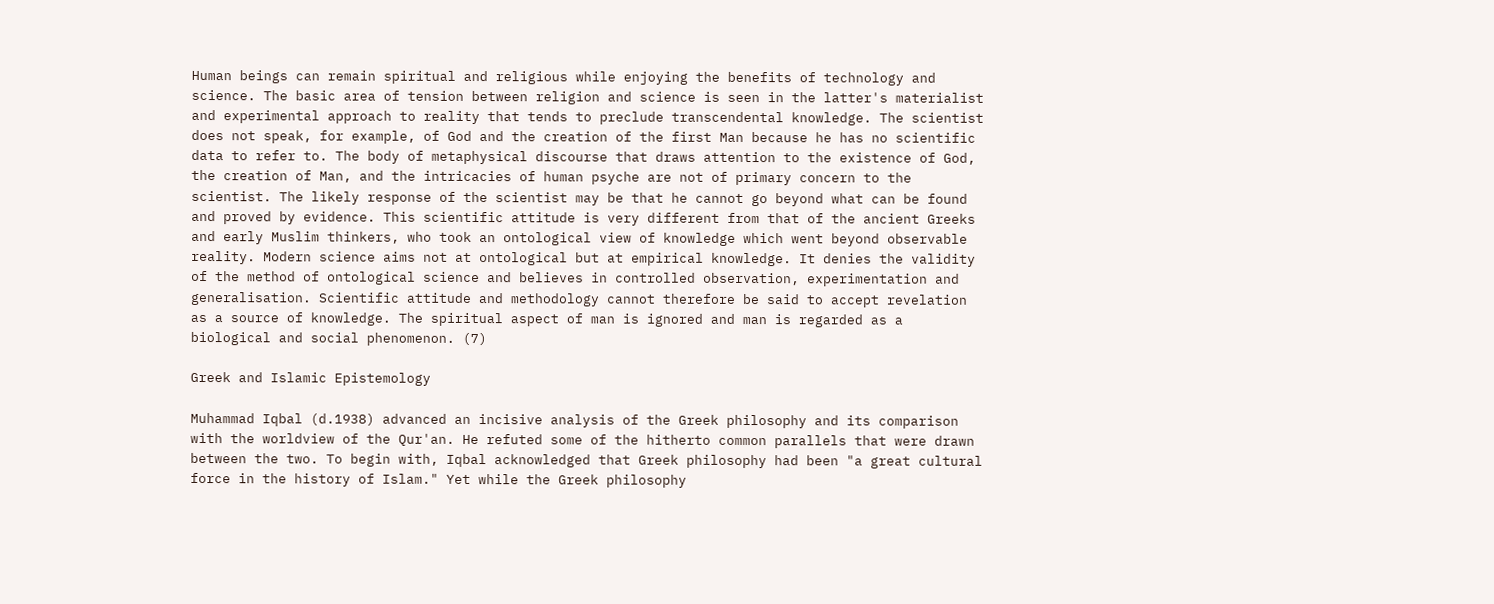Human beings can remain spiritual and religious while enjoying the benefits of technology and science. The basic area of tension between religion and science is seen in the latter's materialist and experimental approach to reality that tends to preclude transcendental knowledge. The scientist does not speak, for example, of God and the creation of the first Man because he has no scientific data to refer to. The body of metaphysical discourse that draws attention to the existence of God, the creation of Man, and the intricacies of human psyche are not of primary concern to the scientist. The likely response of the scientist may be that he cannot go beyond what can be found and proved by evidence. This scientific attitude is very different from that of the ancient Greeks and early Muslim thinkers, who took an ontological view of knowledge which went beyond observable reality. Modern science aims not at ontological but at empirical knowledge. It denies the validity of the method of ontological science and believes in controlled observation, experimentation and generalisation. Scientific attitude and methodology cannot therefore be said to accept revelation as a source of knowledge. The spiritual aspect of man is ignored and man is regarded as a biological and social phenomenon. (7)

Greek and Islamic Epistemology

Muhammad Iqbal (d.1938) advanced an incisive analysis of the Greek philosophy and its comparison with the worldview of the Qur'an. He refuted some of the hitherto common parallels that were drawn between the two. To begin with, Iqbal acknowledged that Greek philosophy had been "a great cultural force in the history of Islam." Yet while the Greek philosophy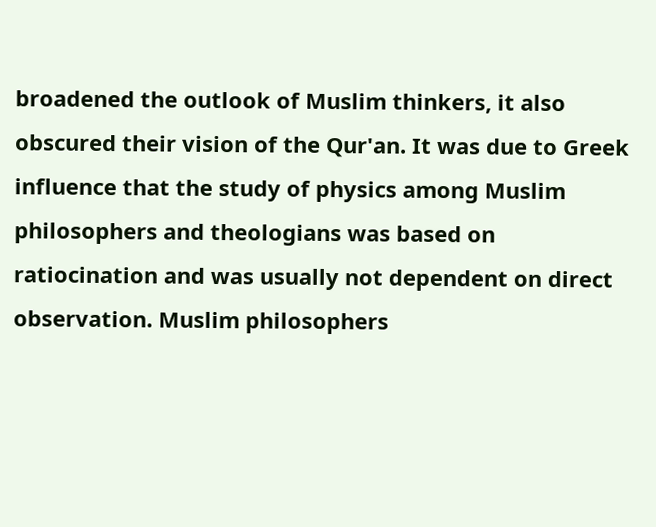broadened the outlook of Muslim thinkers, it also obscured their vision of the Qur'an. It was due to Greek influence that the study of physics among Muslim philosophers and theologians was based on ratiocination and was usually not dependent on direct observation. Muslim philosophers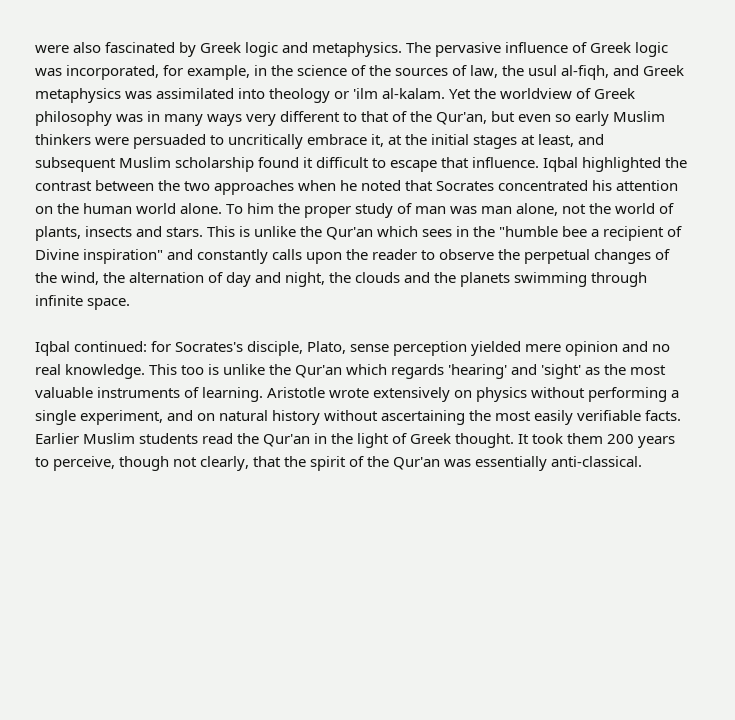were also fascinated by Greek logic and metaphysics. The pervasive influence of Greek logic was incorporated, for example, in the science of the sources of law, the usul al-fiqh, and Greek metaphysics was assimilated into theology or 'ilm al-kalam. Yet the worldview of Greek philosophy was in many ways very different to that of the Qur'an, but even so early Muslim thinkers were persuaded to uncritically embrace it, at the initial stages at least, and subsequent Muslim scholarship found it difficult to escape that influence. Iqbal highlighted the contrast between the two approaches when he noted that Socrates concentrated his attention on the human world alone. To him the proper study of man was man alone, not the world of plants, insects and stars. This is unlike the Qur'an which sees in the "humble bee a recipient of Divine inspiration" and constantly calls upon the reader to observe the perpetual changes of the wind, the alternation of day and night, the clouds and the planets swimming through infinite space.

Iqbal continued: for Socrates's disciple, Plato, sense perception yielded mere opinion and no real knowledge. This too is unlike the Qur'an which regards 'hearing' and 'sight' as the most valuable instruments of learning. Aristotle wrote extensively on physics without performing a single experiment, and on natural history without ascertaining the most easily verifiable facts. Earlier Muslim students read the Qur'an in the light of Greek thought. It took them 200 years to perceive, though not clearly, that the spirit of the Qur'an was essentially anti-classical.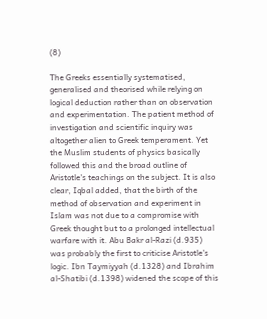(8)

The Greeks essentially systematised, generalised and theorised while relying on logical deduction rather than on observation and experimentation. The patient method of investigation and scientific inquiry was altogether alien to Greek temperament. Yet the Muslim students of physics basically followed this and the broad outline of Aristotle's teachings on the subject. It is also clear, Iqbal added, that the birth of the method of observation and experiment in Islam was not due to a compromise with Greek thought but to a prolonged intellectual warfare with it. Abu Bakr al-Razi (d.935) was probably the first to criticise Aristotle's logic. Ibn Taymiyyah (d.1328) and Ibrahim al-Shatibi (d.1398) widened the scope of this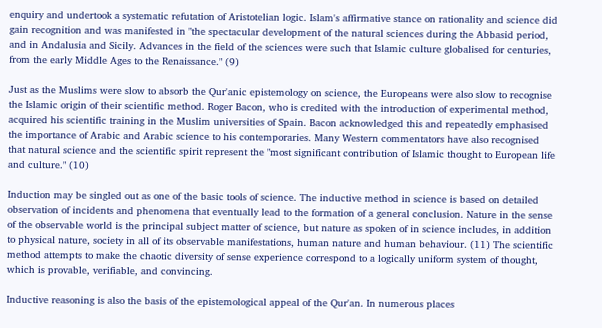enquiry and undertook a systematic refutation of Aristotelian logic. Islam's affirmative stance on rationality and science did gain recognition and was manifested in "the spectacular development of the natural sciences during the Abbasid period, and in Andalusia and Sicily. Advances in the field of the sciences were such that Islamic culture globalised for centuries, from the early Middle Ages to the Renaissance." (9)

Just as the Muslims were slow to absorb the Qur'anic epistemology on science, the Europeans were also slow to recognise the Islamic origin of their scientific method. Roger Bacon, who is credited with the introduction of experimental method, acquired his scientific training in the Muslim universities of Spain. Bacon acknowledged this and repeatedly emphasised the importance of Arabic and Arabic science to his contemporaries. Many Western commentators have also recognised that natural science and the scientific spirit represent the "most significant contribution of Islamic thought to European life and culture." (10)

Induction may be singled out as one of the basic tools of science. The inductive method in science is based on detailed observation of incidents and phenomena that eventually lead to the formation of a general conclusion. Nature in the sense of the observable world is the principal subject matter of science, but nature as spoken of in science includes, in addition to physical nature, society in all of its observable manifestations, human nature and human behaviour. (11) The scientific method attempts to make the chaotic diversity of sense experience correspond to a logically uniform system of thought, which is provable, verifiable, and convincing.

Inductive reasoning is also the basis of the epistemological appeal of the Qur'an. In numerous places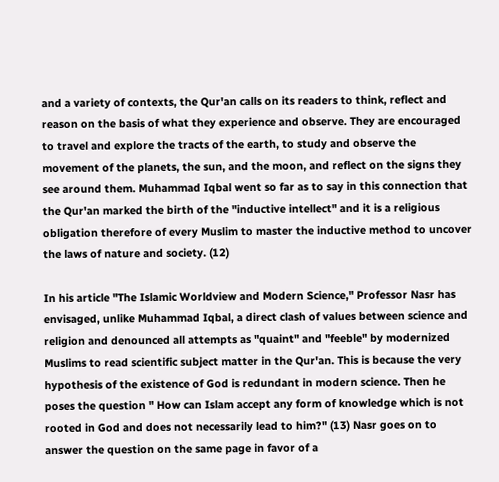and a variety of contexts, the Qur'an calls on its readers to think, reflect and reason on the basis of what they experience and observe. They are encouraged to travel and explore the tracts of the earth, to study and observe the movement of the planets, the sun, and the moon, and reflect on the signs they see around them. Muhammad Iqbal went so far as to say in this connection that the Qur'an marked the birth of the "inductive intellect" and it is a religious obligation therefore of every Muslim to master the inductive method to uncover the laws of nature and society. (12)

In his article "The Islamic Worldview and Modern Science," Professor Nasr has envisaged, unlike Muhammad Iqbal, a direct clash of values between science and religion and denounced all attempts as "quaint" and "feeble" by modernized Muslims to read scientific subject matter in the Qur'an. This is because the very hypothesis of the existence of God is redundant in modern science. Then he poses the question " How can Islam accept any form of knowledge which is not rooted in God and does not necessarily lead to him?" (13) Nasr goes on to answer the question on the same page in favor of a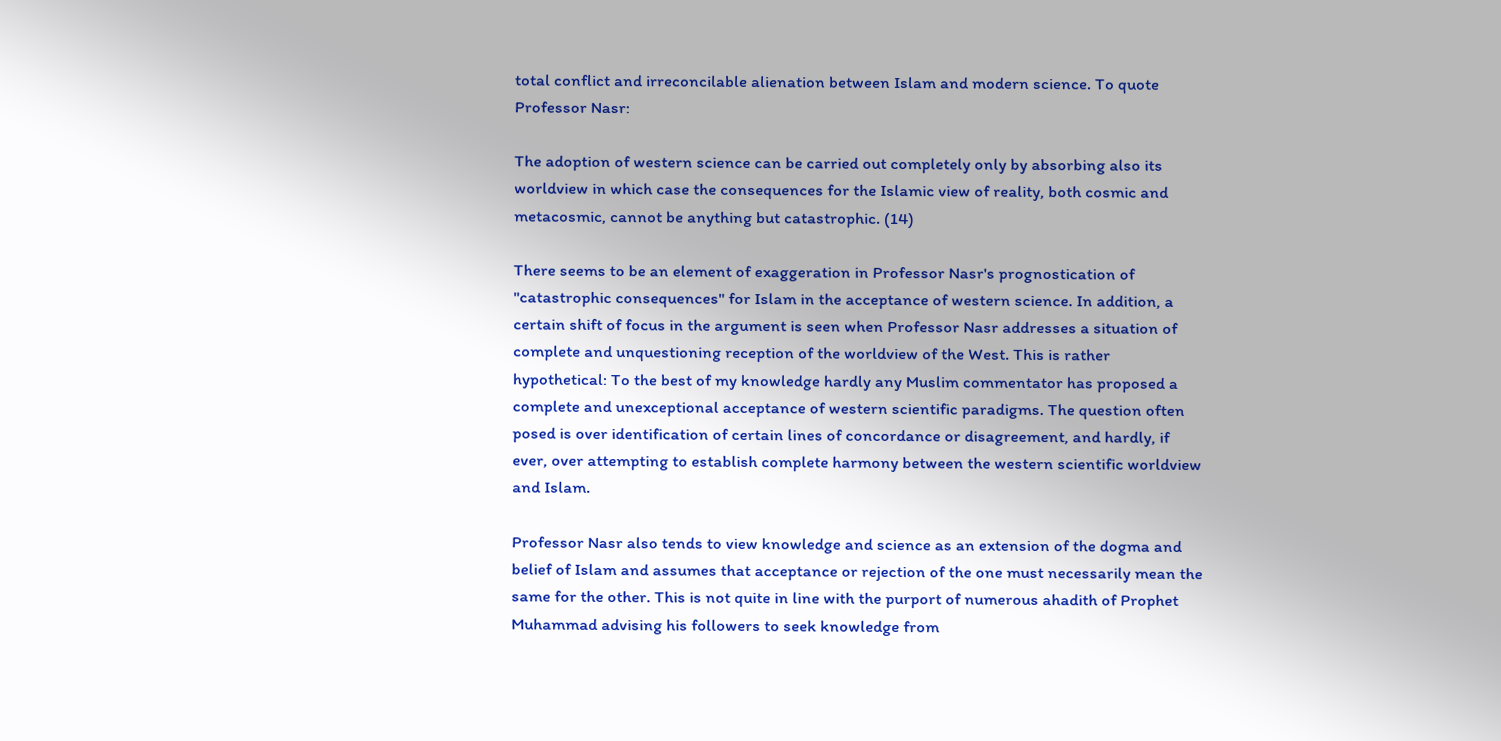total conflict and irreconcilable alienation between Islam and modern science. To quote Professor Nasr:

The adoption of western science can be carried out completely only by absorbing also its worldview in which case the consequences for the Islamic view of reality, both cosmic and metacosmic, cannot be anything but catastrophic. (14)

There seems to be an element of exaggeration in Professor Nasr's prognostication of "catastrophic consequences" for Islam in the acceptance of western science. In addition, a certain shift of focus in the argument is seen when Professor Nasr addresses a situation of complete and unquestioning reception of the worldview of the West. This is rather hypothetical: To the best of my knowledge hardly any Muslim commentator has proposed a complete and unexceptional acceptance of western scientific paradigms. The question often posed is over identification of certain lines of concordance or disagreement, and hardly, if ever, over attempting to establish complete harmony between the western scientific worldview and Islam.

Professor Nasr also tends to view knowledge and science as an extension of the dogma and belief of Islam and assumes that acceptance or rejection of the one must necessarily mean the same for the other. This is not quite in line with the purport of numerous ahadith of Prophet Muhammad advising his followers to seek knowledge from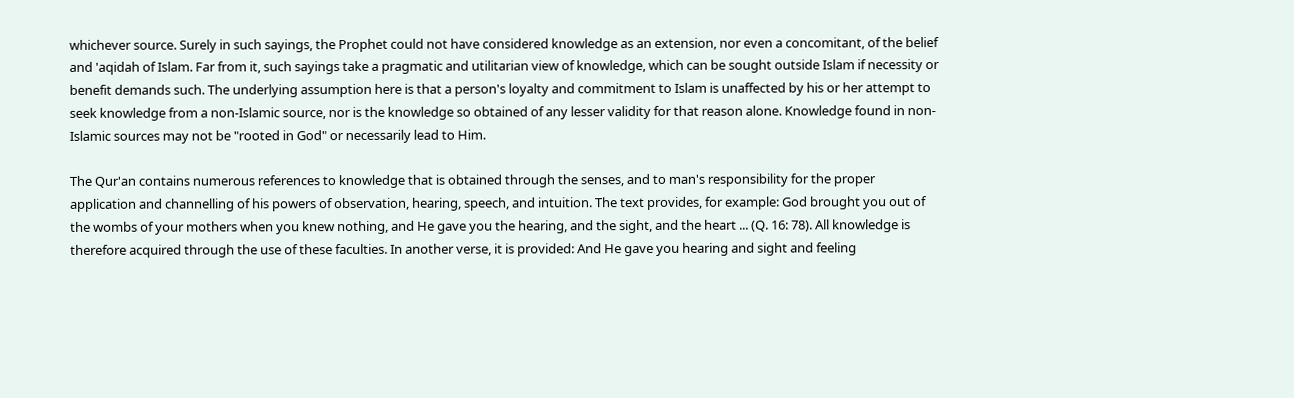whichever source. Surely in such sayings, the Prophet could not have considered knowledge as an extension, nor even a concomitant, of the belief and 'aqidah of Islam. Far from it, such sayings take a pragmatic and utilitarian view of knowledge, which can be sought outside Islam if necessity or benefit demands such. The underlying assumption here is that a person's loyalty and commitment to Islam is unaffected by his or her attempt to seek knowledge from a non-Islamic source, nor is the knowledge so obtained of any lesser validity for that reason alone. Knowledge found in non-Islamic sources may not be "rooted in God" or necessarily lead to Him.

The Qur'an contains numerous references to knowledge that is obtained through the senses, and to man's responsibility for the proper application and channelling of his powers of observation, hearing, speech, and intuition. The text provides, for example: God brought you out of the wombs of your mothers when you knew nothing, and He gave you the hearing, and the sight, and the heart ... (Q. 16: 78). All knowledge is therefore acquired through the use of these faculties. In another verse, it is provided: And He gave you hearing and sight and feeling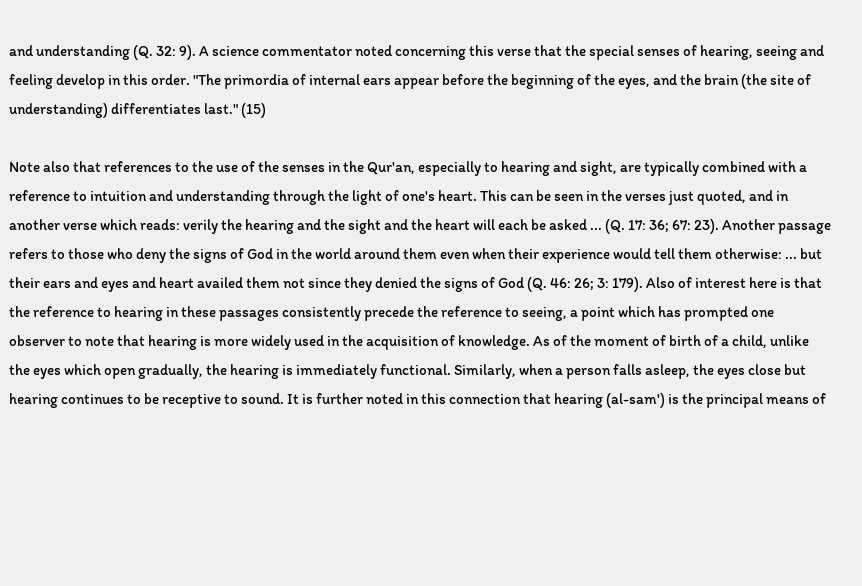and understanding (Q. 32: 9). A science commentator noted concerning this verse that the special senses of hearing, seeing and feeling develop in this order. "The primordia of internal ears appear before the beginning of the eyes, and the brain (the site of understanding) differentiates last." (15)

Note also that references to the use of the senses in the Qur'an, especially to hearing and sight, are typically combined with a reference to intuition and understanding through the light of one's heart. This can be seen in the verses just quoted, and in another verse which reads: verily the hearing and the sight and the heart will each be asked ... (Q. 17: 36; 67: 23). Another passage refers to those who deny the signs of God in the world around them even when their experience would tell them otherwise: ... but their ears and eyes and heart availed them not since they denied the signs of God (Q. 46: 26; 3: 179). Also of interest here is that the reference to hearing in these passages consistently precede the reference to seeing, a point which has prompted one observer to note that hearing is more widely used in the acquisition of knowledge. As of the moment of birth of a child, unlike the eyes which open gradually, the hearing is immediately functional. Similarly, when a person falls asleep, the eyes close but hearing continues to be receptive to sound. It is further noted in this connection that hearing (al-sam') is the principal means of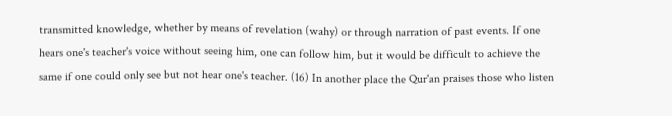transmitted knowledge, whether by means of revelation (wahy) or through narration of past events. If one hears one's teacher's voice without seeing him, one can follow him, but it would be difficult to achieve the same if one could only see but not hear one's teacher. (16) In another place the Qur'an praises those who listen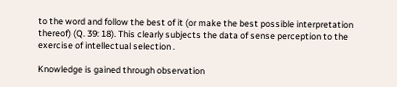to the word and follow the best of it (or make the best possible interpretation thereof) (Q. 39: 18). This clearly subjects the data of sense perception to the exercise of intellectual selection .

Knowledge is gained through observation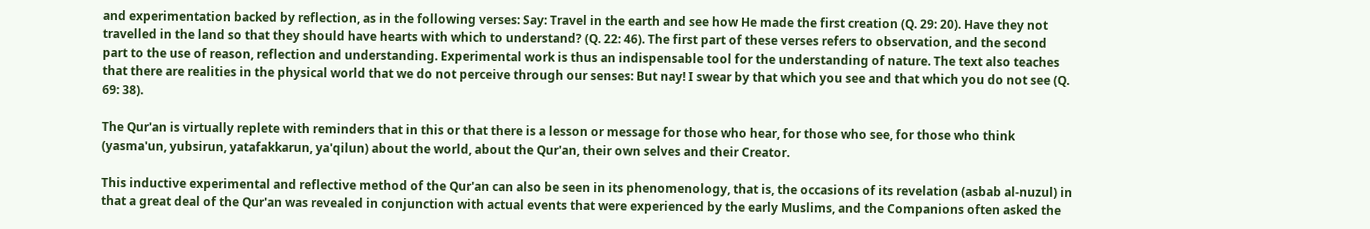and experimentation backed by reflection, as in the following verses: Say: Travel in the earth and see how He made the first creation (Q. 29: 20). Have they not travelled in the land so that they should have hearts with which to understand? (Q. 22: 46). The first part of these verses refers to observation, and the second part to the use of reason, reflection and understanding. Experimental work is thus an indispensable tool for the understanding of nature. The text also teaches that there are realities in the physical world that we do not perceive through our senses: But nay! I swear by that which you see and that which you do not see (Q. 69: 38).

The Qur'an is virtually replete with reminders that in this or that there is a lesson or message for those who hear, for those who see, for those who think (yasma'un, yubsirun, yatafakkarun, ya'qilun) about the world, about the Qur'an, their own selves and their Creator.

This inductive experimental and reflective method of the Qur'an can also be seen in its phenomenology, that is, the occasions of its revelation (asbab al-nuzul) in that a great deal of the Qur'an was revealed in conjunction with actual events that were experienced by the early Muslims, and the Companions often asked the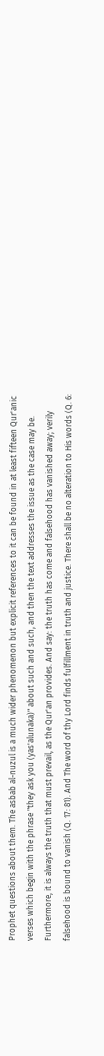Prophet questions about them. The asbab al-nuzul is a much wider phenomenon but explicit references to it can be found in at least fifteen Qur'anic verses which begin with the phrase "they ask you (yas'alunaka)" about such and such, and then the text addresses the issue as the case may be. Furthermore, it is always the truth that must prevail, as the Qur'an provides. And say: the truth has come and falsehood has vanished away; verily falsehood is bound to vanish (Q. 17: 81). And The word of thy Lord finds fulfillment in truth and justice. There shall be no alteration to His words (Q. 6: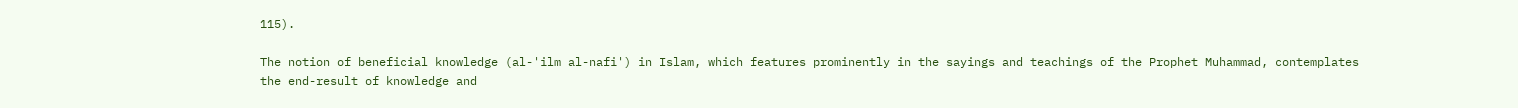115).

The notion of beneficial knowledge (al-'ilm al-nafi') in Islam, which features prominently in the sayings and teachings of the Prophet Muhammad, contemplates the end-result of knowledge and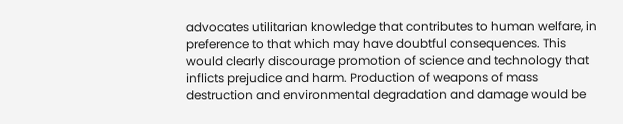advocates utilitarian knowledge that contributes to human welfare, in preference to that which may have doubtful consequences. This would clearly discourage promotion of science and technology that inflicts prejudice and harm. Production of weapons of mass destruction and environmental degradation and damage would be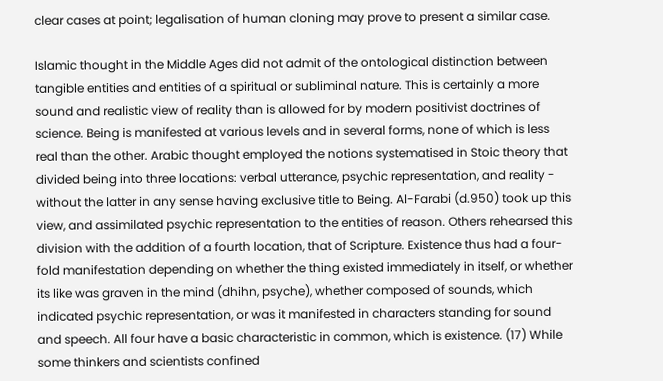clear cases at point; legalisation of human cloning may prove to present a similar case.

Islamic thought in the Middle Ages did not admit of the ontological distinction between tangible entities and entities of a spiritual or subliminal nature. This is certainly a more sound and realistic view of reality than is allowed for by modern positivist doctrines of science. Being is manifested at various levels and in several forms, none of which is less real than the other. Arabic thought employed the notions systematised in Stoic theory that divided being into three locations: verbal utterance, psychic representation, and reality - without the latter in any sense having exclusive title to Being. Al-Farabi (d.950) took up this view, and assimilated psychic representation to the entities of reason. Others rehearsed this division with the addition of a fourth location, that of Scripture. Existence thus had a four-fold manifestation depending on whether the thing existed immediately in itself, or whether its like was graven in the mind (dhihn, psyche), whether composed of sounds, which indicated psychic representation, or was it manifested in characters standing for sound and speech. All four have a basic characteristic in common, which is existence. (17) While some thinkers and scientists confined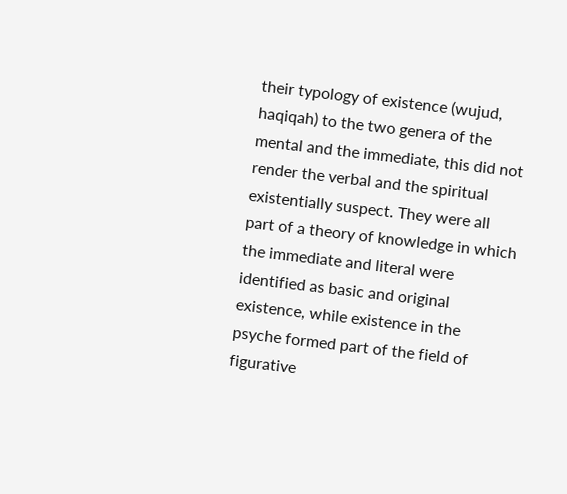their typology of existence (wujud, haqiqah) to the two genera of the mental and the immediate, this did not render the verbal and the spiritual existentially suspect. They were all part of a theory of knowledge in which the immediate and literal were identified as basic and original existence, while existence in the psyche formed part of the field of figurative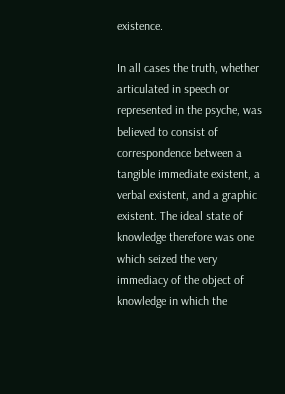existence.

In all cases the truth, whether articulated in speech or represented in the psyche, was believed to consist of correspondence between a tangible immediate existent, a verbal existent, and a graphic existent. The ideal state of knowledge therefore was one which seized the very immediacy of the object of knowledge in which the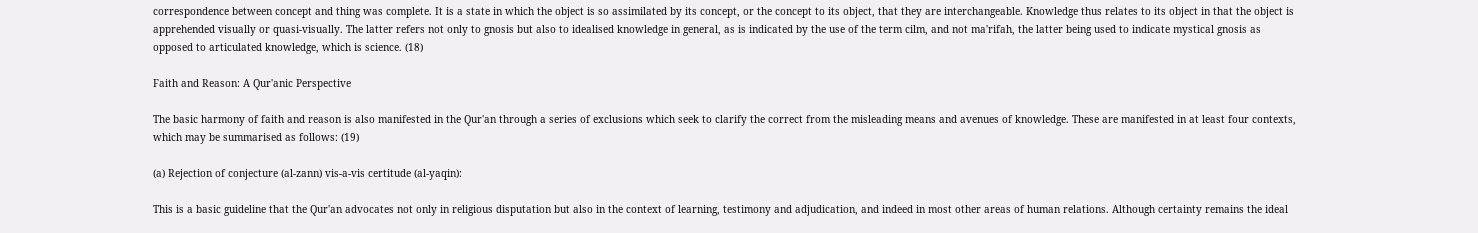correspondence between concept and thing was complete. It is a state in which the object is so assimilated by its concept, or the concept to its object, that they are interchangeable. Knowledge thus relates to its object in that the object is apprehended visually or quasi-visually. The latter refers not only to gnosis but also to idealised knowledge in general, as is indicated by the use of the term cilm, and not ma'rifah, the latter being used to indicate mystical gnosis as opposed to articulated knowledge, which is science. (18)

Faith and Reason: A Qur'anic Perspective

The basic harmony of faith and reason is also manifested in the Qur'an through a series of exclusions which seek to clarify the correct from the misleading means and avenues of knowledge. These are manifested in at least four contexts, which may be summarised as follows: (19)

(a) Rejection of conjecture (al-zann) vis-a-vis certitude (al-yaqin):

This is a basic guideline that the Qur'an advocates not only in religious disputation but also in the context of learning, testimony and adjudication, and indeed in most other areas of human relations. Although certainty remains the ideal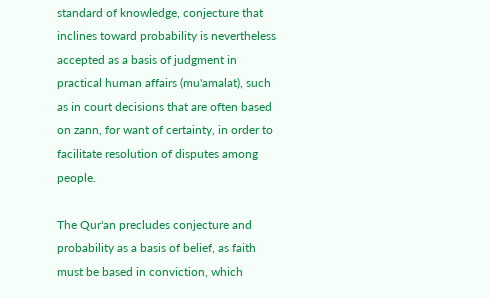standard of knowledge, conjecture that inclines toward probability is nevertheless accepted as a basis of judgment in practical human affairs (mu'amalat), such as in court decisions that are often based on zann, for want of certainty, in order to facilitate resolution of disputes among people.

The Qur'an precludes conjecture and probability as a basis of belief, as faith must be based in conviction, which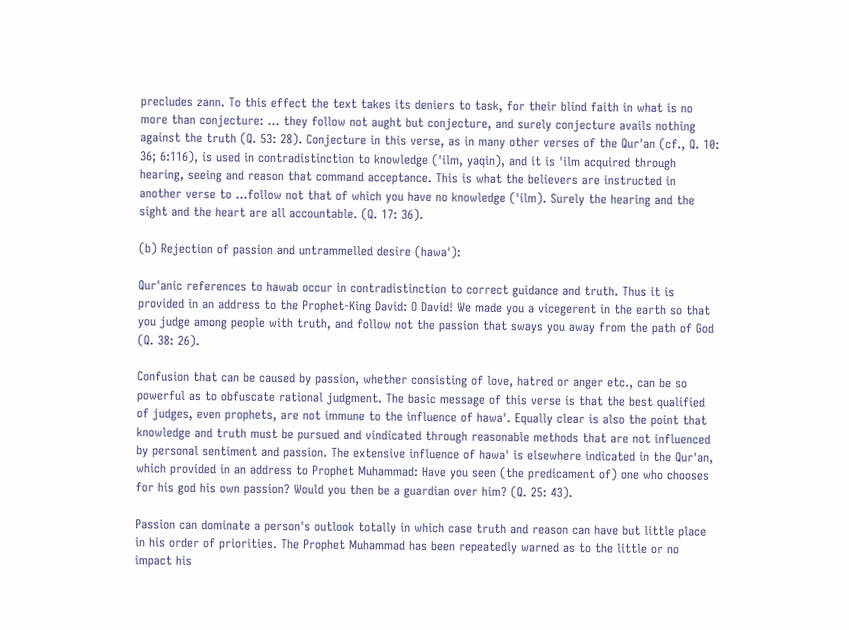precludes zann. To this effect the text takes its deniers to task, for their blind faith in what is no more than conjecture: ... they follow not aught but conjecture, and surely conjecture avails nothing against the truth (Q. 53: 28). Conjecture in this verse, as in many other verses of the Qur'an (cf., Q. 10: 36; 6:116), is used in contradistinction to knowledge ('ilm, yaqin), and it is 'ilm acquired through hearing, seeing and reason that command acceptance. This is what the believers are instructed in another verse to ...follow not that of which you have no knowledge ('ilm). Surely the hearing and the sight and the heart are all accountable. (Q. 17: 36).

(b) Rejection of passion and untrammelled desire (hawa'):

Qur'anic references to hawab occur in contradistinction to correct guidance and truth. Thus it is provided in an address to the Prophet-King David: O David! We made you a vicegerent in the earth so that you judge among people with truth, and follow not the passion that sways you away from the path of God (Q. 38: 26).

Confusion that can be caused by passion, whether consisting of love, hatred or anger etc., can be so powerful as to obfuscate rational judgment. The basic message of this verse is that the best qualified of judges, even prophets, are not immune to the influence of hawa'. Equally clear is also the point that knowledge and truth must be pursued and vindicated through reasonable methods that are not influenced by personal sentiment and passion. The extensive influence of hawa' is elsewhere indicated in the Qur'an, which provided in an address to Prophet Muhammad: Have you seen (the predicament of) one who chooses for his god his own passion? Would you then be a guardian over him? (Q. 25: 43).

Passion can dominate a person's outlook totally in which case truth and reason can have but little place in his order of priorities. The Prophet Muhammad has been repeatedly warned as to the little or no impact his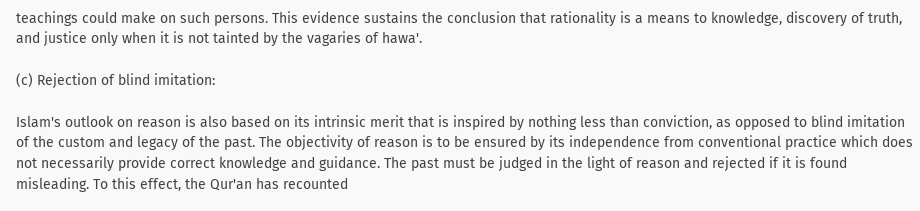teachings could make on such persons. This evidence sustains the conclusion that rationality is a means to knowledge, discovery of truth, and justice only when it is not tainted by the vagaries of hawa'.

(c) Rejection of blind imitation:

Islam's outlook on reason is also based on its intrinsic merit that is inspired by nothing less than conviction, as opposed to blind imitation of the custom and legacy of the past. The objectivity of reason is to be ensured by its independence from conventional practice which does not necessarily provide correct knowledge and guidance. The past must be judged in the light of reason and rejected if it is found misleading. To this effect, the Qur'an has recounted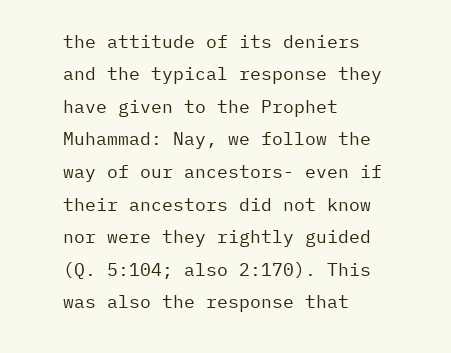the attitude of its deniers and the typical response they have given to the Prophet Muhammad: Nay, we follow the way of our ancestors- even if their ancestors did not know nor were they rightly guided (Q. 5:104; also 2:170). This was also the response that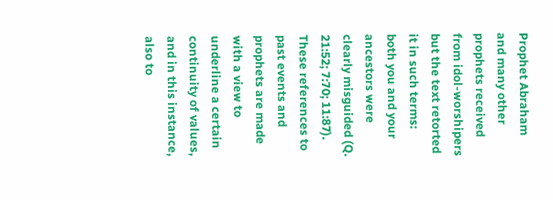Prophet Abraham and many other prophets received from idol-worshipers but the text retorted it in such terms: both you and your ancestors were clearly misguided (Q. 21:52; 7:70; 11:87). These references to past events and prophets are made with a view to underline a certain continuity of values, and in this instance, also to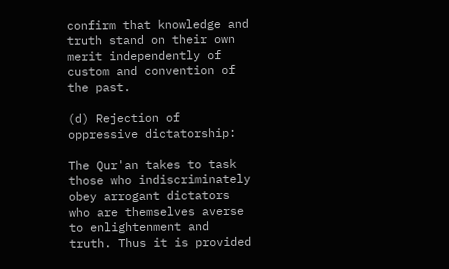confirm that knowledge and truth stand on their own merit independently of custom and convention of the past.

(d) Rejection of oppressive dictatorship:

The Qur'an takes to task those who indiscriminately obey arrogant dictators who are themselves averse to enlightenment and truth. Thus it is provided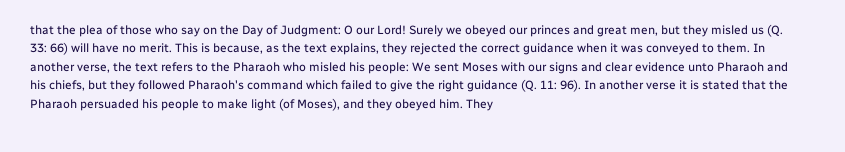that the plea of those who say on the Day of Judgment: O our Lord! Surely we obeyed our princes and great men, but they misled us (Q. 33: 66) will have no merit. This is because, as the text explains, they rejected the correct guidance when it was conveyed to them. In another verse, the text refers to the Pharaoh who misled his people: We sent Moses with our signs and clear evidence unto Pharaoh and his chiefs, but they followed Pharaoh's command which failed to give the right guidance (Q. 11: 96). In another verse it is stated that the Pharaoh persuaded his people to make light (of Moses), and they obeyed him. They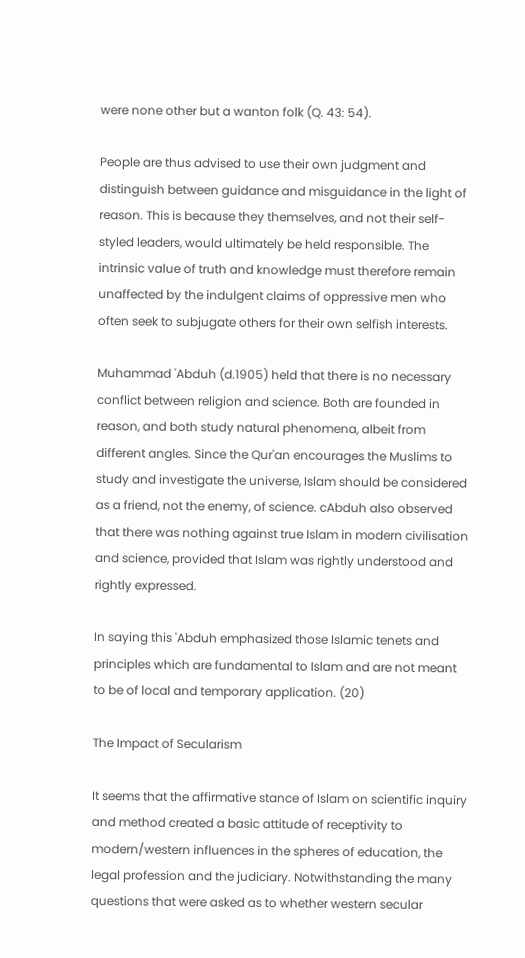were none other but a wanton folk (Q. 43: 54).

People are thus advised to use their own judgment and distinguish between guidance and misguidance in the light of reason. This is because they themselves, and not their self-styled leaders, would ultimately be held responsible. The intrinsic value of truth and knowledge must therefore remain unaffected by the indulgent claims of oppressive men who often seek to subjugate others for their own selfish interests.

Muhammad 'Abduh (d.1905) held that there is no necessary conflict between religion and science. Both are founded in reason, and both study natural phenomena, albeit from different angles. Since the Qur'an encourages the Muslims to study and investigate the universe, Islam should be considered as a friend, not the enemy, of science. cAbduh also observed that there was nothing against true Islam in modern civilisation and science, provided that Islam was rightly understood and rightly expressed.

In saying this 'Abduh emphasized those Islamic tenets and principles which are fundamental to Islam and are not meant to be of local and temporary application. (20)

The Impact of Secularism

It seems that the affirmative stance of Islam on scientific inquiry and method created a basic attitude of receptivity to modern/western influences in the spheres of education, the legal profession and the judiciary. Notwithstanding the many questions that were asked as to whether western secular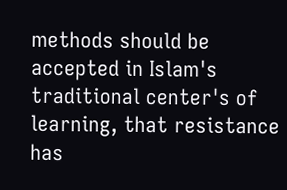methods should be accepted in Islam's traditional center's of learning, that resistance has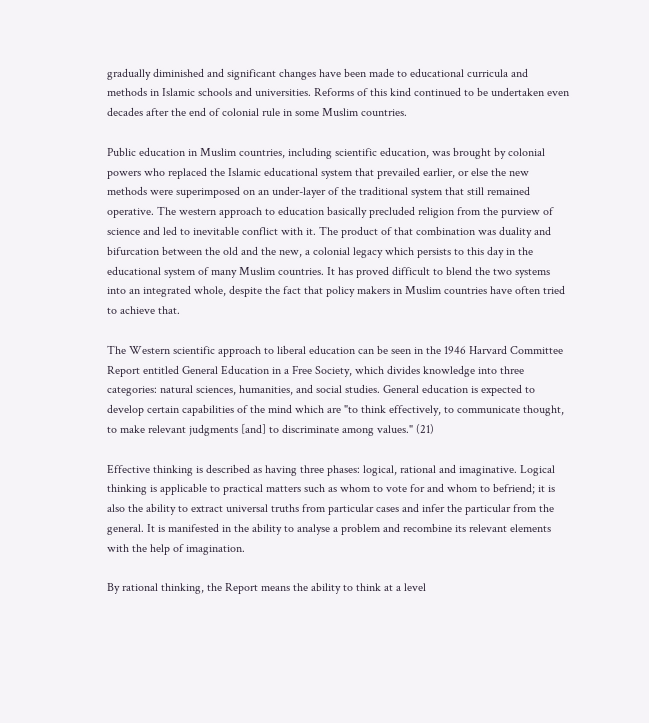gradually diminished and significant changes have been made to educational curricula and methods in Islamic schools and universities. Reforms of this kind continued to be undertaken even decades after the end of colonial rule in some Muslim countries.

Public education in Muslim countries, including scientific education, was brought by colonial powers who replaced the Islamic educational system that prevailed earlier, or else the new methods were superimposed on an under-layer of the traditional system that still remained operative. The western approach to education basically precluded religion from the purview of science and led to inevitable conflict with it. The product of that combination was duality and bifurcation between the old and the new, a colonial legacy which persists to this day in the educational system of many Muslim countries. It has proved difficult to blend the two systems into an integrated whole, despite the fact that policy makers in Muslim countries have often tried to achieve that.

The Western scientific approach to liberal education can be seen in the 1946 Harvard Committee Report entitled General Education in a Free Society, which divides knowledge into three categories: natural sciences, humanities, and social studies. General education is expected to develop certain capabilities of the mind which are "to think effectively, to communicate thought, to make relevant judgments [and] to discriminate among values." (21)

Effective thinking is described as having three phases: logical, rational and imaginative. Logical thinking is applicable to practical matters such as whom to vote for and whom to befriend; it is also the ability to extract universal truths from particular cases and infer the particular from the general. It is manifested in the ability to analyse a problem and recombine its relevant elements with the help of imagination.

By rational thinking, the Report means the ability to think at a level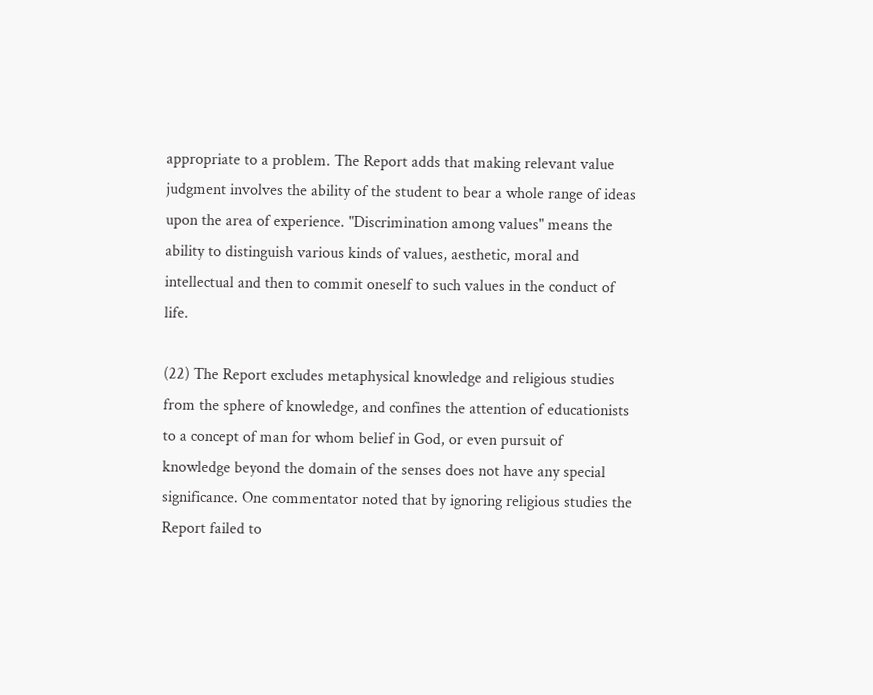appropriate to a problem. The Report adds that making relevant value judgment involves the ability of the student to bear a whole range of ideas upon the area of experience. "Discrimination among values" means the ability to distinguish various kinds of values, aesthetic, moral and intellectual and then to commit oneself to such values in the conduct of life.

(22) The Report excludes metaphysical knowledge and religious studies from the sphere of knowledge, and confines the attention of educationists to a concept of man for whom belief in God, or even pursuit of knowledge beyond the domain of the senses does not have any special significance. One commentator noted that by ignoring religious studies the Report failed to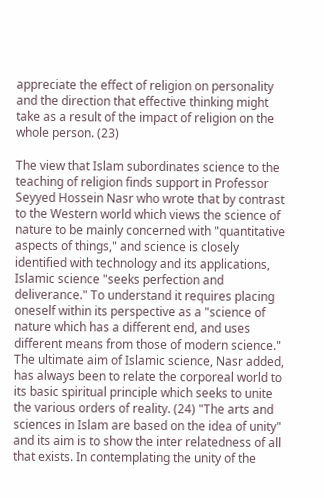appreciate the effect of religion on personality and the direction that effective thinking might take as a result of the impact of religion on the whole person. (23)

The view that Islam subordinates science to the teaching of religion finds support in Professor Seyyed Hossein Nasr who wrote that by contrast to the Western world which views the science of nature to be mainly concerned with "quantitative aspects of things," and science is closely identified with technology and its applications, Islamic science "seeks perfection and deliverance." To understand it requires placing oneself within its perspective as a "science of nature which has a different end, and uses different means from those of modern science." The ultimate aim of Islamic science, Nasr added, has always been to relate the corporeal world to its basic spiritual principle which seeks to unite the various orders of reality. (24) "The arts and sciences in Islam are based on the idea of unity" and its aim is to show the inter relatedness of all that exists. In contemplating the unity of the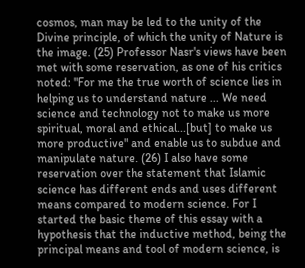cosmos, man may be led to the unity of the Divine principle, of which the unity of Nature is the image. (25) Professor Nasr's views have been met with some reservation, as one of his critics noted: "For me the true worth of science lies in helping us to understand nature ... We need science and technology not to make us more spiritual, moral and ethical...[but] to make us more productive" and enable us to subdue and manipulate nature. (26) I also have some reservation over the statement that Islamic science has different ends and uses different means compared to modern science. For I started the basic theme of this essay with a hypothesis that the inductive method, being the principal means and tool of modern science, is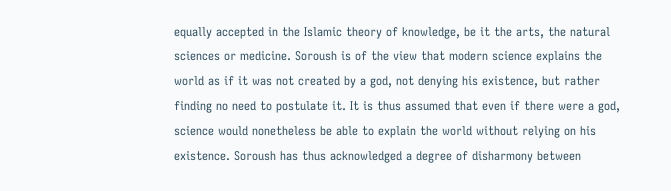equally accepted in the Islamic theory of knowledge, be it the arts, the natural sciences or medicine. Soroush is of the view that modern science explains the world as if it was not created by a god, not denying his existence, but rather finding no need to postulate it. It is thus assumed that even if there were a god, science would nonetheless be able to explain the world without relying on his existence. Soroush has thus acknowledged a degree of disharmony between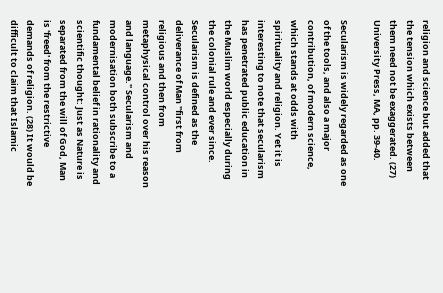religion and science but added that the tension which exists between them need not be exaggerated. (27) University Press, MA, pp. 39-40.

Secularism is widely regarded as one of the tools, and also a major contribution, of modern science, which stands at odds with spirituality and religion. Yet it is interesting to note that secularism has penetrated public education in the Muslim world especially during the colonial rule and ever since. Secularism is defined as the deliverance of Man "first from religious and then from metaphysical control over his reason and language." Secularism and modernisation both subscribe to a fundamental belief in rationality and scientific thought: Just as Nature is separated from the will of God, Man is 'freed' from the restrictive demands of religion. (28) It would be difficult to claim that Islamic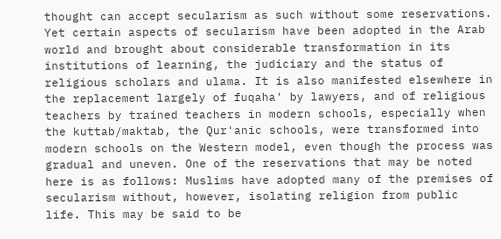thought can accept secularism as such without some reservations. Yet certain aspects of secularism have been adopted in the Arab world and brought about considerable transformation in its institutions of learning, the judiciary and the status of religious scholars and ulama. It is also manifested elsewhere in the replacement largely of fuqaha' by lawyers, and of religious teachers by trained teachers in modern schools, especially when the kuttab/maktab, the Qur'anic schools, were transformed into modern schools on the Western model, even though the process was gradual and uneven. One of the reservations that may be noted here is as follows: Muslims have adopted many of the premises of secularism without, however, isolating religion from public life. This may be said to be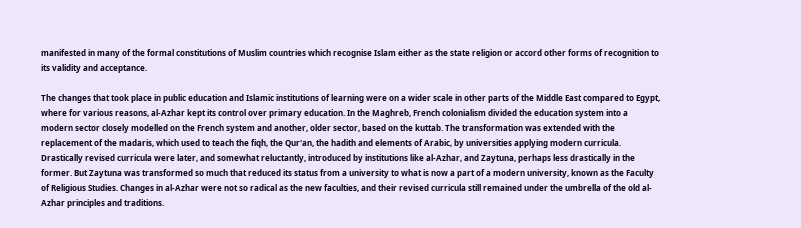manifested in many of the formal constitutions of Muslim countries which recognise Islam either as the state religion or accord other forms of recognition to its validity and acceptance.

The changes that took place in public education and Islamic institutions of learning were on a wider scale in other parts of the Middle East compared to Egypt, where for various reasons, al-Azhar kept its control over primary education. In the Maghreb, French colonialism divided the education system into a modern sector closely modelled on the French system and another, older sector, based on the kuttab. The transformation was extended with the replacement of the madaris, which used to teach the fiqh, the Qur'an, the hadith and elements of Arabic, by universities applying modern curricula. Drastically revised curricula were later, and somewhat reluctantly, introduced by institutions like al-Azhar, and Zaytuna, perhaps less drastically in the former. But Zaytuna was transformed so much that reduced its status from a university to what is now a part of a modern university, known as the Faculty of Religious Studies. Changes in al-Azhar were not so radical as the new faculties, and their revised curricula still remained under the umbrella of the old al-Azhar principles and traditions.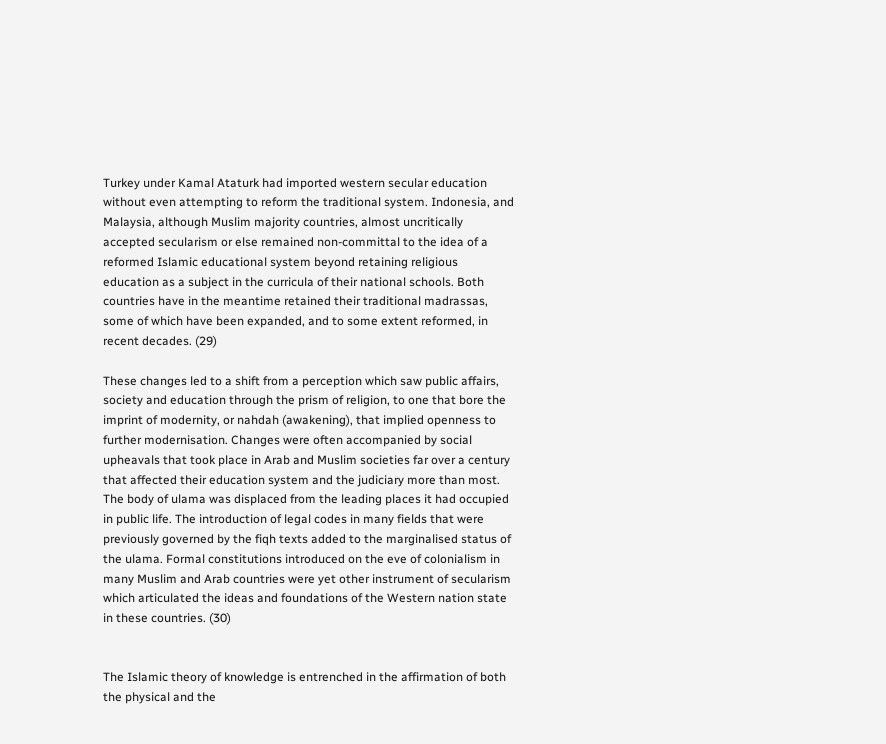Turkey under Kamal Ataturk had imported western secular education without even attempting to reform the traditional system. Indonesia, and Malaysia, although Muslim majority countries, almost uncritically accepted secularism or else remained non-committal to the idea of a reformed Islamic educational system beyond retaining religious education as a subject in the curricula of their national schools. Both countries have in the meantime retained their traditional madrassas, some of which have been expanded, and to some extent reformed, in recent decades. (29)

These changes led to a shift from a perception which saw public affairs, society and education through the prism of religion, to one that bore the imprint of modernity, or nahdah (awakening), that implied openness to further modernisation. Changes were often accompanied by social upheavals that took place in Arab and Muslim societies far over a century that affected their education system and the judiciary more than most. The body of ulama was displaced from the leading places it had occupied in public life. The introduction of legal codes in many fields that were previously governed by the fiqh texts added to the marginalised status of the ulama. Formal constitutions introduced on the eve of colonialism in many Muslim and Arab countries were yet other instrument of secularism which articulated the ideas and foundations of the Western nation state in these countries. (30)


The Islamic theory of knowledge is entrenched in the affirmation of both the physical and the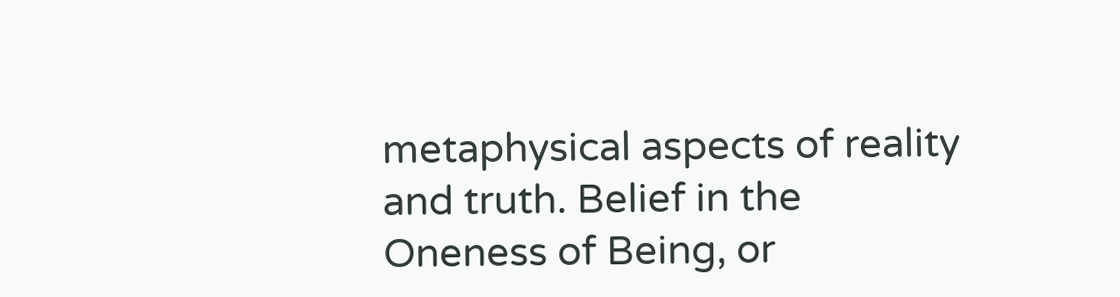metaphysical aspects of reality and truth. Belief in the Oneness of Being, or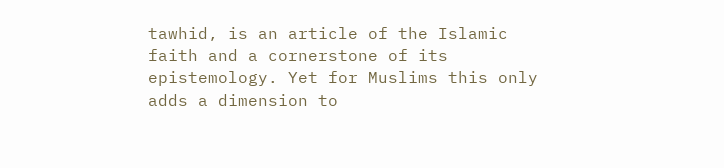tawhid, is an article of the Islamic faith and a cornerstone of its epistemology. Yet for Muslims this only adds a dimension to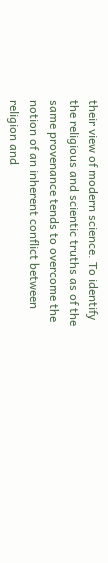their view of modern science. To identify the religious and scientic truths as of the same provenance tends to overcome the notion of an inherent conflict between religion and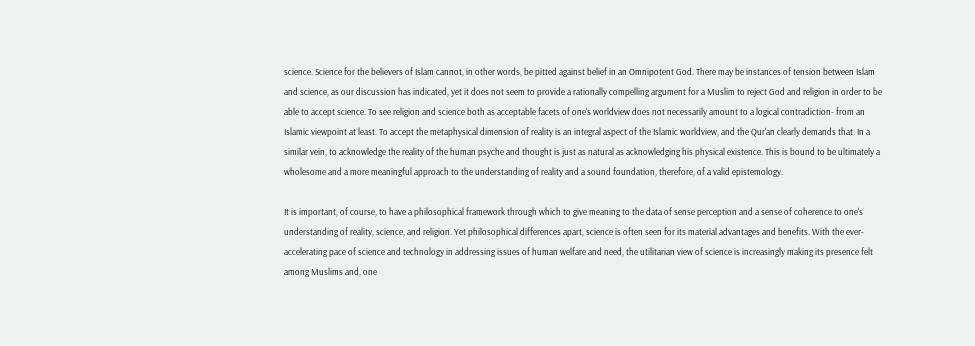science. Science for the believers of Islam cannot, in other words, be pitted against belief in an Omnipotent God. There may be instances of tension between Islam and science, as our discussion has indicated, yet it does not seem to provide a rationally compelling argument for a Muslim to reject God and religion in order to be able to accept science. To see religion and science both as acceptable facets of one's worldview does not necessarily amount to a logical contradiction- from an Islamic viewpoint at least. To accept the metaphysical dimension of reality is an integral aspect of the Islamic worldview, and the Qur'an clearly demands that. In a similar vein, to acknowledge the reality of the human psyche and thought is just as natural as acknowledging his physical existence. This is bound to be ultimately a wholesome and a more meaningful approach to the understanding of reality and a sound foundation, therefore, of a valid epistemology.

It is important, of course, to have a philosophical framework through which to give meaning to the data of sense perception and a sense of coherence to one's understanding of reality, science, and religion. Yet philosophical differences apart, science is often seen for its material advantages and benefits. With the ever-accelerating pace of science and technology in addressing issues of human welfare and need, the utilitarian view of science is increasingly making its presence felt among Muslims and, one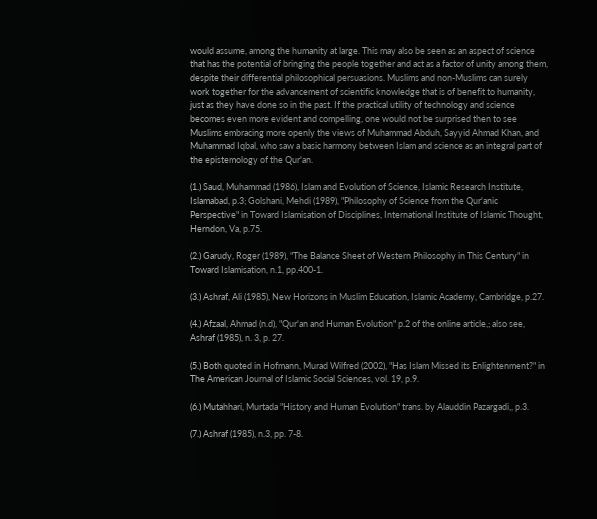would assume, among the humanity at large. This may also be seen as an aspect of science that has the potential of bringing the people together and act as a factor of unity among them, despite their differential philosophical persuasions. Muslims and non-Muslims can surely work together for the advancement of scientific knowledge that is of benefit to humanity, just as they have done so in the past. If the practical utility of technology and science becomes even more evident and compelling, one would not be surprised then to see Muslims embracing more openly the views of Muhammad Abduh, Sayyid Ahmad Khan, and Muhammad Iqbal, who saw a basic harmony between Islam and science as an integral part of the epistemology of the Qur'an.

(1.) Saud, Muhammad (1986), Islam and Evolution of Science, Islamic Research Institute, Islamabad, p.3; Golshani, Mehdi (1989), "Philosophy of Science from the Qur'anic Perspective" in Toward Islamisation of Disciplines, International Institute of Islamic Thought, Herndon, Va, p.75.

(2.) Garudy, Roger (1989), "The Balance Sheet of Western Philosophy in This Century" in Toward Islamisation, n.1, pp.400-1.

(3.) Ashraf, Ali (1985), New Horizons in Muslim Education, Islamic Academy, Cambridge, p.27.

(4.) Afzaal, Ahmad (n.d), "Qur'an and Human Evolution" p.2 of the online article,; also see, Ashraf (1985), n. 3, p. 27.

(5.) Both quoted in Hofmann, Murad Wilfred (2002), "Has Islam Missed its Enlightenment?" in The American Journal of Islamic Social Sciences, vol. 19, p.9.

(6.) Mutahhari, Murtada "History and Human Evolution" trans. by Alauddin Pazargadi,, p.3.

(7.) Ashraf (1985), n.3, pp. 7-8.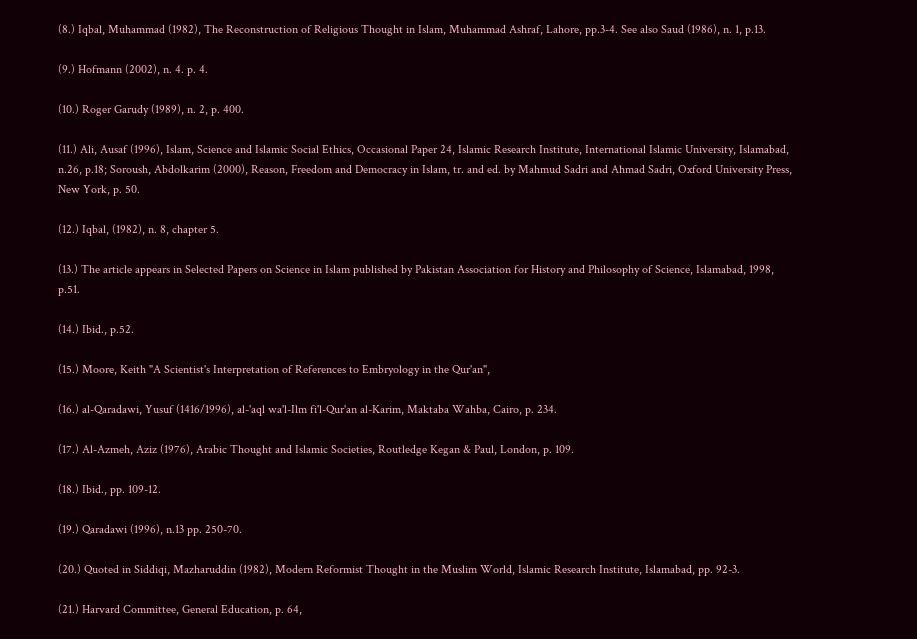(8.) Iqbal, Muhammad (1982), The Reconstruction of Religious Thought in Islam, Muhammad Ashraf, Lahore, pp.3-4. See also Saud (1986), n. 1, p.13.

(9.) Hofmann (2002), n. 4. p. 4.

(10.) Roger Garudy (1989), n. 2, p. 400.

(11.) Ali, Ausaf (1996), Islam, Science and Islamic Social Ethics, Occasional Paper 24, Islamic Research Institute, International Islamic University, Islamabad, n.26, p.18; Soroush, Abdolkarim (2000), Reason, Freedom and Democracy in Islam, tr. and ed. by Mahmud Sadri and Ahmad Sadri, Oxford University Press, New York, p. 50.

(12.) Iqbal, (1982), n. 8, chapter 5.

(13.) The article appears in Selected Papers on Science in Islam published by Pakistan Association for History and Philosophy of Science, Islamabad, 1998, p.51.

(14.) Ibid., p.52.

(15.) Moore, Keith "A Scientist's Interpretation of References to Embryology in the Qur'an",

(16.) al-Qaradawi, Yusuf (1416/1996), al-'aql wa'l-Ilm fi'l-Qur'an al-Karim, Maktaba Wahba, Cairo, p. 234.

(17.) Al-Azmeh, Aziz (1976), Arabic Thought and Islamic Societies, Routledge Kegan & Paul, London, p. 109.

(18.) Ibid., pp. 109-12.

(19.) Qaradawi (1996), n.13 pp. 250-70.

(20.) Quoted in Siddiqi, Mazharuddin (1982), Modern Reformist Thought in the Muslim World, Islamic Research Institute, Islamabad, pp. 92-3.

(21.) Harvard Committee, General Education, p. 64,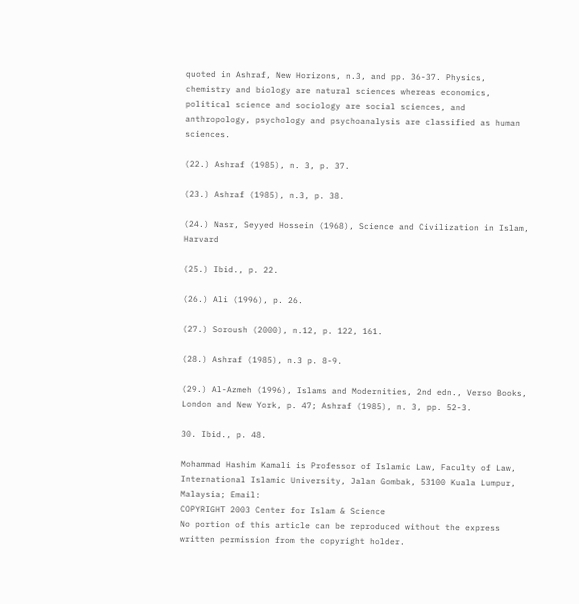quoted in Ashraf, New Horizons, n.3, and pp. 36-37. Physics, chemistry and biology are natural sciences whereas economics, political science and sociology are social sciences, and anthropology, psychology and psychoanalysis are classified as human sciences.

(22.) Ashraf (1985), n. 3, p. 37.

(23.) Ashraf (1985), n.3, p. 38.

(24.) Nasr, Seyyed Hossein (1968), Science and Civilization in Islam, Harvard

(25.) Ibid., p. 22.

(26.) Ali (1996), p. 26.

(27.) Soroush (2000), n.12, p. 122, 161.

(28.) Ashraf (1985), n.3 p. 8-9.

(29.) Al-Azmeh (1996), Islams and Modernities, 2nd edn., Verso Books, London and New York, p. 47; Ashraf (1985), n. 3, pp. 52-3.

30. Ibid., p. 48.

Mohammad Hashim Kamali is Professor of Islamic Law, Faculty of Law, International Islamic University, Jalan Gombak, 53100 Kuala Lumpur, Malaysia; Email:
COPYRIGHT 2003 Center for Islam & Science
No portion of this article can be reproduced without the express written permission from the copyright holder.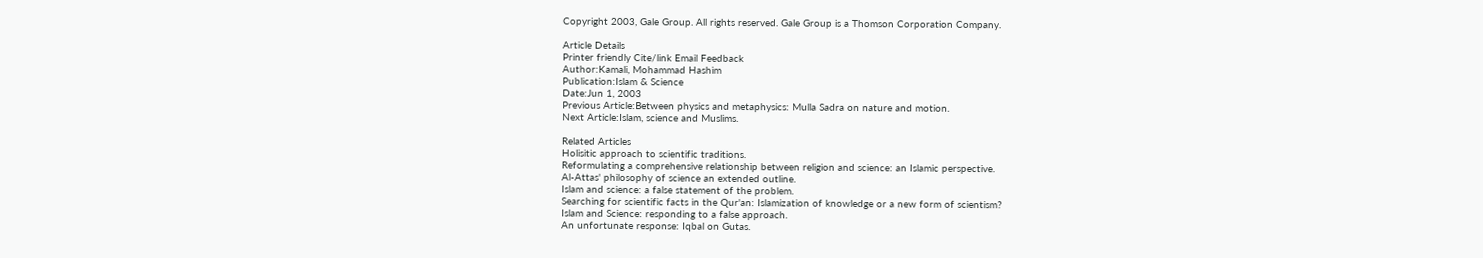Copyright 2003, Gale Group. All rights reserved. Gale Group is a Thomson Corporation Company.

Article Details
Printer friendly Cite/link Email Feedback
Author:Kamali, Mohammad Hashim
Publication:Islam & Science
Date:Jun 1, 2003
Previous Article:Between physics and metaphysics: Mulla Sadra on nature and motion.
Next Article:Islam, science and Muslims.

Related Articles
Holisitic approach to scientific traditions.
Reformulating a comprehensive relationship between religion and science: an Islamic perspective.
Al-Attas' philosophy of science an extended outline.
Islam and science: a false statement of the problem.
Searching for scientific facts in the Qur'an: Islamization of knowledge or a new form of scientism?
Islam and Science: responding to a false approach.
An unfortunate response: Iqbal on Gutas.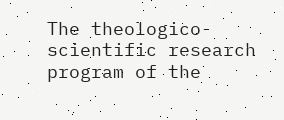The theologico-scientific research program of the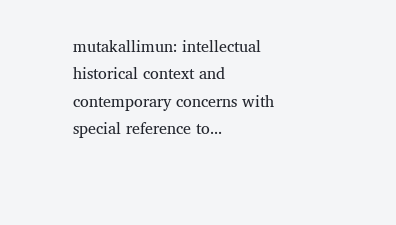mutakallimun: intellectual historical context and contemporary concerns with special reference to...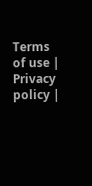Terms of use | Privacy policy |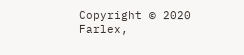Copyright © 2020 Farlex,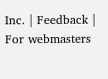Inc. | Feedback | For webmasters